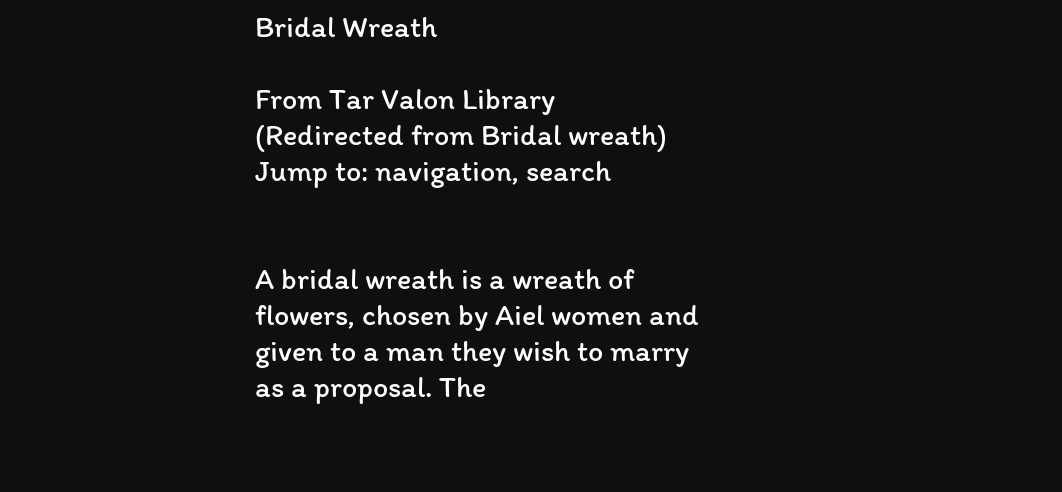Bridal Wreath

From Tar Valon Library
(Redirected from Bridal wreath)
Jump to: navigation, search


A bridal wreath is a wreath of flowers, chosen by Aiel women and given to a man they wish to marry as a proposal. The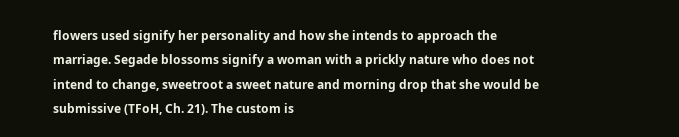flowers used signify her personality and how she intends to approach the marriage. Segade blossoms signify a woman with a prickly nature who does not intend to change, sweetroot a sweet nature and morning drop that she would be submissive (TFoH, Ch. 21). The custom is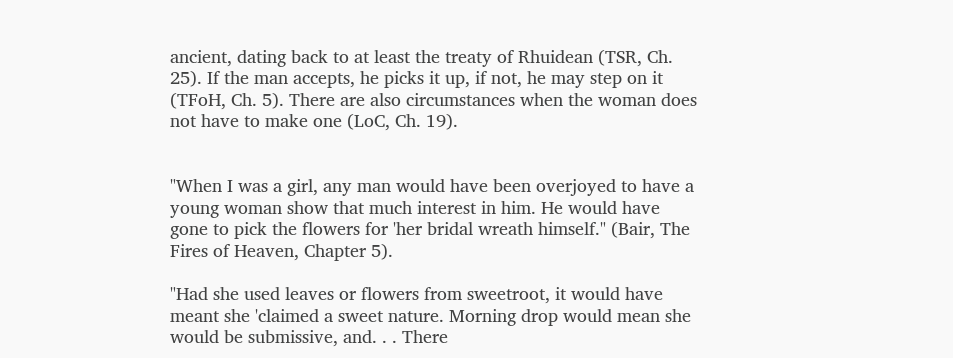ancient, dating back to at least the treaty of Rhuidean (TSR, Ch. 25). If the man accepts, he picks it up, if not, he may step on it (TFoH, Ch. 5). There are also circumstances when the woman does not have to make one (LoC, Ch. 19).


"When I was a girl, any man would have been overjoyed to have a young woman show that much interest in him. He would have gone to pick the flowers for 'her bridal wreath himself." (Bair, The Fires of Heaven, Chapter 5).

"Had she used leaves or flowers from sweetroot, it would have meant she 'claimed a sweet nature. Morning drop would mean she would be submissive, and. . . There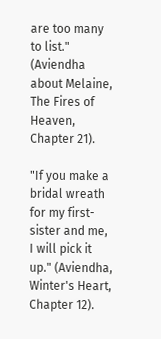are too many to list." (Aviendha about Melaine, The Fires of Heaven, Chapter 21).

"If you make a bridal wreath for my first-sister and me, I will pick it up." (Aviendha, Winter's Heart, Chapter 12).